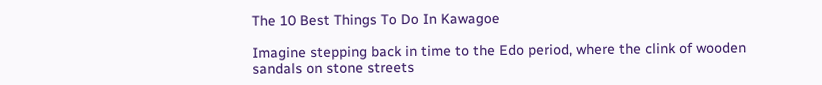The 10 Best Things To Do In Kawagoe

Imagine stepping back in time to the Edo period, where the clink of wooden sandals on stone streets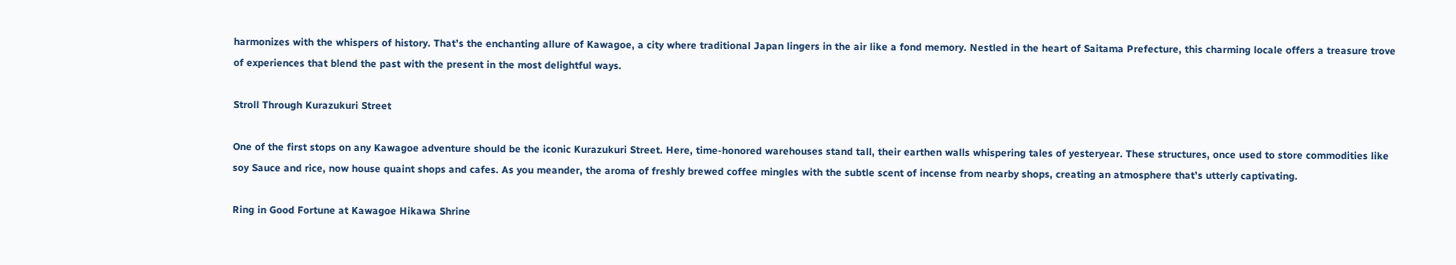harmonizes with the whispers of history. That’s the enchanting allure of Kawagoe, a city where traditional Japan lingers in the air like a fond memory. Nestled in the heart of Saitama Prefecture, this charming locale offers a treasure trove of experiences that blend the past with the present in the most delightful ways.

Stroll Through Kurazukuri Street

One of the first stops on any Kawagoe adventure should be the iconic Kurazukuri Street. Here, time-honored warehouses stand tall, their earthen walls whispering tales of yesteryear. These structures, once used to store commodities like soy Sauce and rice, now house quaint shops and cafes. As you meander, the aroma of freshly brewed coffee mingles with the subtle scent of incense from nearby shops, creating an atmosphere that’s utterly captivating.

Ring in Good Fortune at Kawagoe Hikawa Shrine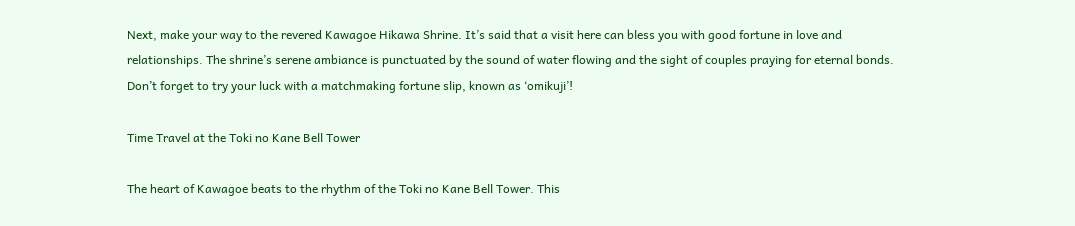Next, make your way to the revered Kawagoe Hikawa Shrine. It’s said that a visit here can bless you with good fortune in love and relationships. The shrine’s serene ambiance is punctuated by the sound of water flowing and the sight of couples praying for eternal bonds. Don’t forget to try your luck with a matchmaking fortune slip, known as ‘omikuji’!

Time Travel at the Toki no Kane Bell Tower

The heart of Kawagoe beats to the rhythm of the Toki no Kane Bell Tower. This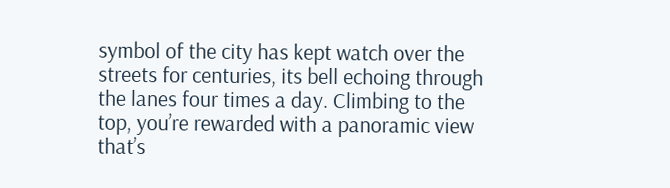symbol of the city has kept watch over the streets for centuries, its bell echoing through the lanes four times a day. Climbing to the top, you’re rewarded with a panoramic view that’s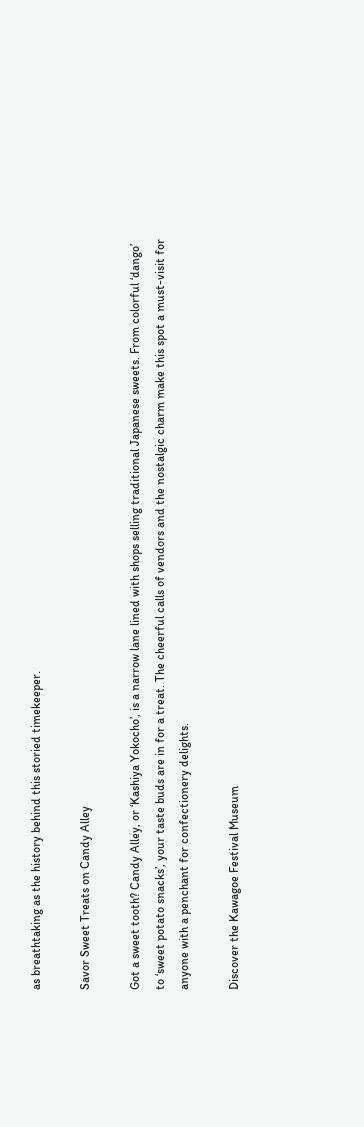as breathtaking as the history behind this storied timekeeper.

Savor Sweet Treats on Candy Alley

Got a sweet tooth? Candy Alley, or ‘Kashiya Yokocho’, is a narrow lane lined with shops selling traditional Japanese sweets. From colorful ‘dango’ to ‘sweet potato snacks’, your taste buds are in for a treat. The cheerful calls of vendors and the nostalgic charm make this spot a must-visit for anyone with a penchant for confectionery delights.

Discover the Kawagoe Festival Museum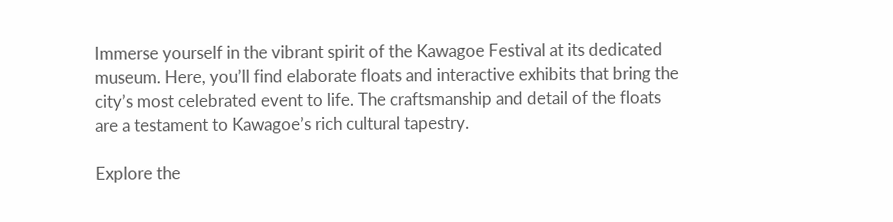Immerse yourself in the vibrant spirit of the Kawagoe Festival at its dedicated museum. Here, you’ll find elaborate floats and interactive exhibits that bring the city’s most celebrated event to life. The craftsmanship and detail of the floats are a testament to Kawagoe’s rich cultural tapestry.

Explore the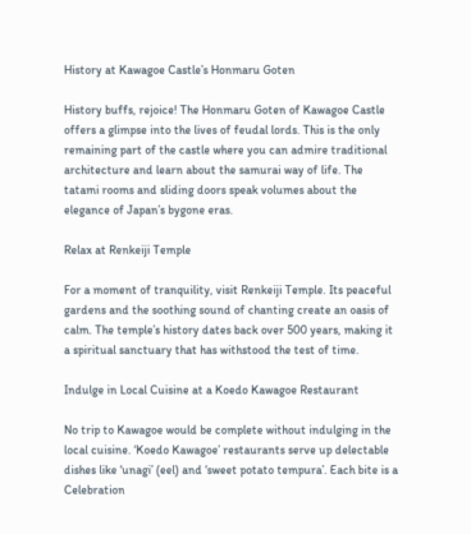History at Kawagoe Castle’s Honmaru Goten

History buffs, rejoice! The Honmaru Goten of Kawagoe Castle offers a glimpse into the lives of feudal lords. This is the only remaining part of the castle where you can admire traditional architecture and learn about the samurai way of life. The tatami rooms and sliding doors speak volumes about the elegance of Japan’s bygone eras.

Relax at Renkeiji Temple

For a moment of tranquility, visit Renkeiji Temple. Its peaceful gardens and the soothing sound of chanting create an oasis of calm. The temple’s history dates back over 500 years, making it a spiritual sanctuary that has withstood the test of time.

Indulge in Local Cuisine at a Koedo Kawagoe Restaurant

No trip to Kawagoe would be complete without indulging in the local cuisine. ‘Koedo Kawagoe’ restaurants serve up delectable dishes like ‘unagi’ (eel) and ‘sweet potato tempura’. Each bite is a Celebration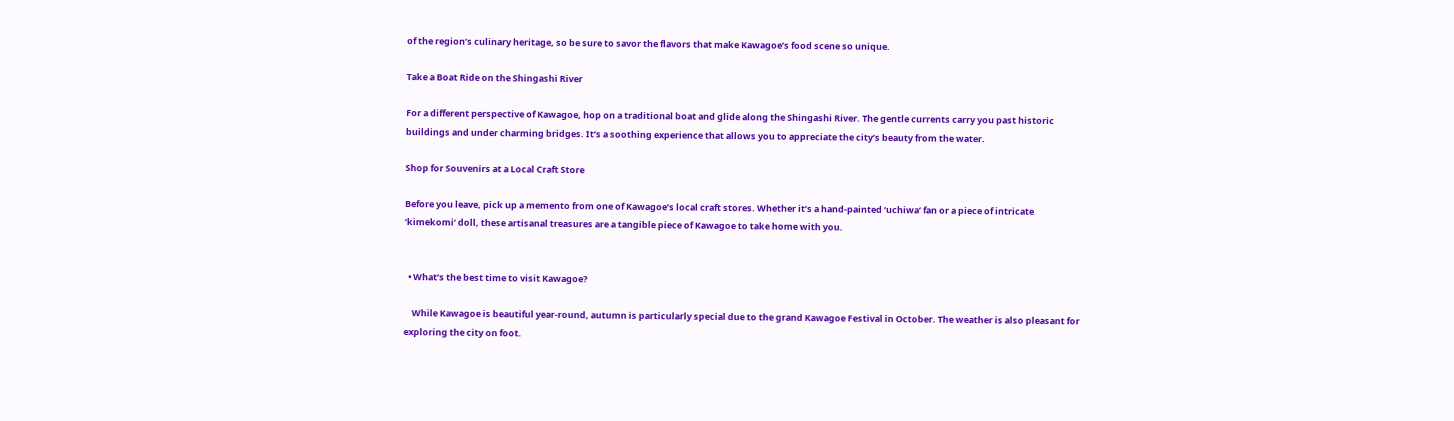of the region’s culinary heritage, so be sure to savor the flavors that make Kawagoe’s food scene so unique.

Take a Boat Ride on the Shingashi River

For a different perspective of Kawagoe, hop on a traditional boat and glide along the Shingashi River. The gentle currents carry you past historic buildings and under charming bridges. It’s a soothing experience that allows you to appreciate the city’s beauty from the water.

Shop for Souvenirs at a Local Craft Store

Before you leave, pick up a memento from one of Kawagoe’s local craft stores. Whether it’s a hand-painted ‘uchiwa’ fan or a piece of intricate ‘kimekomi’ doll, these artisanal treasures are a tangible piece of Kawagoe to take home with you.


  • What’s the best time to visit Kawagoe?

    While Kawagoe is beautiful year-round, autumn is particularly special due to the grand Kawagoe Festival in October. The weather is also pleasant for exploring the city on foot.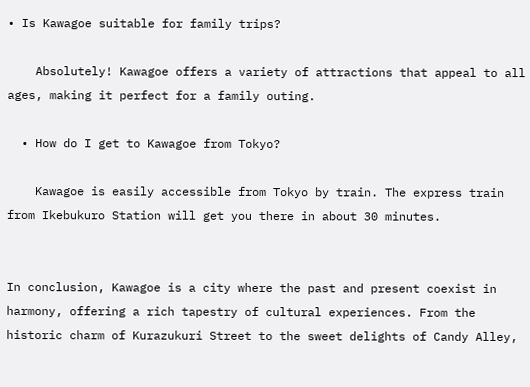• Is Kawagoe suitable for family trips?

    Absolutely! Kawagoe offers a variety of attractions that appeal to all ages, making it perfect for a family outing.

  • How do I get to Kawagoe from Tokyo?

    Kawagoe is easily accessible from Tokyo by train. The express train from Ikebukuro Station will get you there in about 30 minutes.


In conclusion, Kawagoe is a city where the past and present coexist in harmony, offering a rich tapestry of cultural experiences. From the historic charm of Kurazukuri Street to the sweet delights of Candy Alley,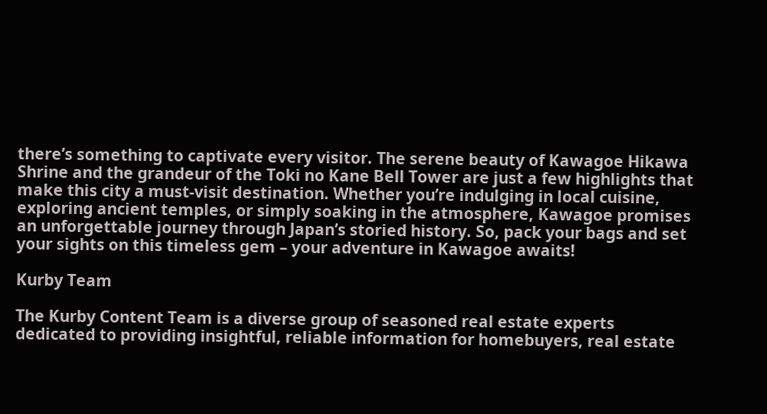there’s something to captivate every visitor. The serene beauty of Kawagoe Hikawa Shrine and the grandeur of the Toki no Kane Bell Tower are just a few highlights that make this city a must-visit destination. Whether you’re indulging in local cuisine, exploring ancient temples, or simply soaking in the atmosphere, Kawagoe promises an unforgettable journey through Japan’s storied history. So, pack your bags and set your sights on this timeless gem – your adventure in Kawagoe awaits!

Kurby Team

The Kurby Content Team is a diverse group of seasoned real estate experts dedicated to providing insightful, reliable information for homebuyers, real estate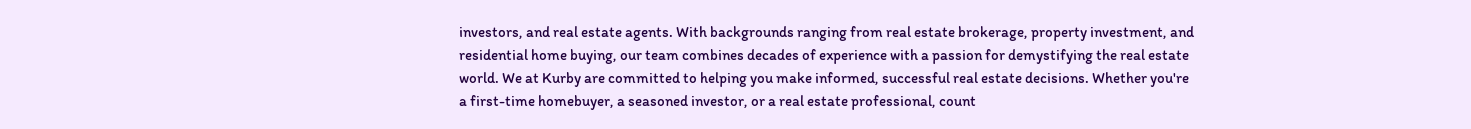investors, and real estate agents. With backgrounds ranging from real estate brokerage, property investment, and residential home buying, our team combines decades of experience with a passion for demystifying the real estate world. We at Kurby are committed to helping you make informed, successful real estate decisions. Whether you're a first-time homebuyer, a seasoned investor, or a real estate professional, count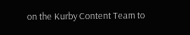on the Kurby Content Team to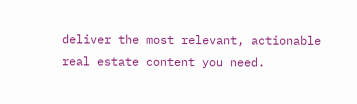deliver the most relevant, actionable real estate content you need.